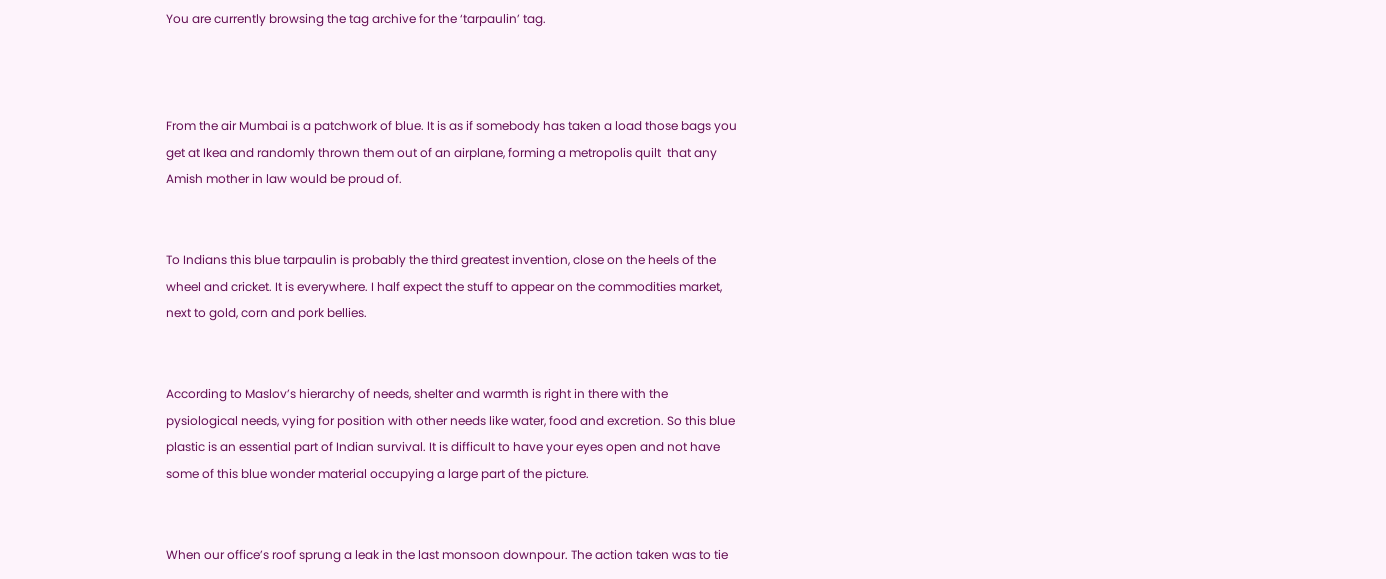You are currently browsing the tag archive for the ‘tarpaulin’ tag.



From the air Mumbai is a patchwork of blue. It is as if somebody has taken a load those bags you get at Ikea and randomly thrown them out of an airplane, forming a metropolis quilt  that any Amish mother in law would be proud of.


To Indians this blue tarpaulin is probably the third greatest invention, close on the heels of the wheel and cricket. It is everywhere. I half expect the stuff to appear on the commodities market, next to gold, corn and pork bellies.


According to Maslov’s hierarchy of needs, shelter and warmth is right in there with the pysiological needs, vying for position with other needs like water, food and excretion. So this blue plastic is an essential part of Indian survival. It is difficult to have your eyes open and not have some of this blue wonder material occupying a large part of the picture.


When our office’s roof sprung a leak in the last monsoon downpour. The action taken was to tie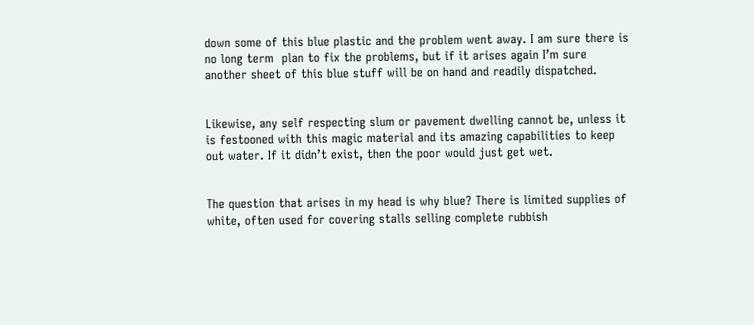down some of this blue plastic and the problem went away. I am sure there is no long term  plan to fix the problems, but if it arises again I’m sure another sheet of this blue stuff will be on hand and readily dispatched.


Likewise, any self respecting slum or pavement dwelling cannot be, unless it is festooned with this magic material and its amazing capabilities to keep out water. If it didn’t exist, then the poor would just get wet.


The question that arises in my head is why blue? There is limited supplies of white, often used for covering stalls selling complete rubbish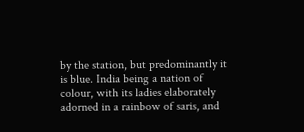by the station, but predominantly it is blue. India being a nation of colour, with its ladies elaborately adorned in a rainbow of saris, and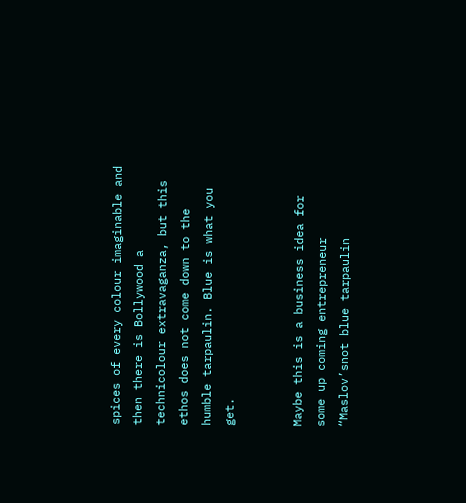spices of every colour imaginable and then there is Bollywood a technicolour extravaganza, but this ethos does not come down to the humble tarpaulin. Blue is what you get.


Maybe this is a business idea for some up coming entrepreneur “Maslov’snot blue tarpaulin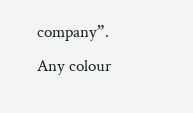company”. Any colour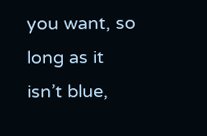you want, so long as it isn’t blue,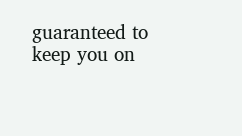guaranteed to keep you on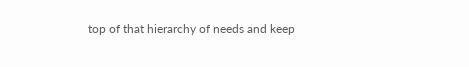top of that hierarchy of needs and keep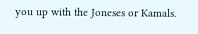you up with the Joneses or Kamals.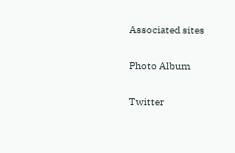Associated sites

Photo Album

Twitter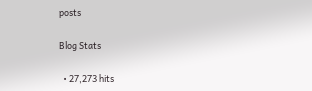posts

Blog Stats

  • 27,273 hits